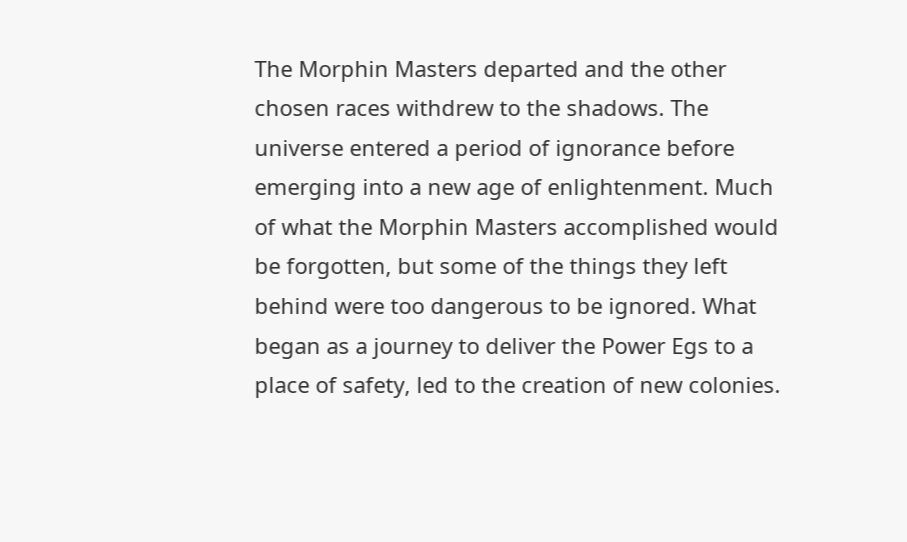The Morphin Masters departed and the other chosen races withdrew to the shadows. The universe entered a period of ignorance before emerging into a new age of enlightenment. Much of what the Morphin Masters accomplished would be forgotten, but some of the things they left behind were too dangerous to be ignored. What began as a journey to deliver the Power Egs to a place of safety, led to the creation of new colonies.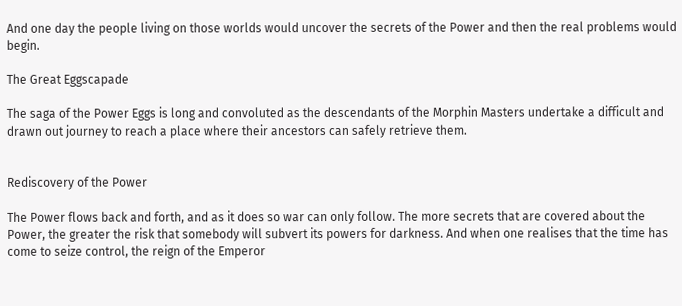And one day the people living on those worlds would uncover the secrets of the Power and then the real problems would begin.

The Great Eggscapade

The saga of the Power Eggs is long and convoluted as the descendants of the Morphin Masters undertake a difficult and drawn out journey to reach a place where their ancestors can safely retrieve them.


Rediscovery of the Power

The Power flows back and forth, and as it does so war can only follow. The more secrets that are covered about the Power, the greater the risk that somebody will subvert its powers for darkness. And when one realises that the time has come to seize control, the reign of the Emperor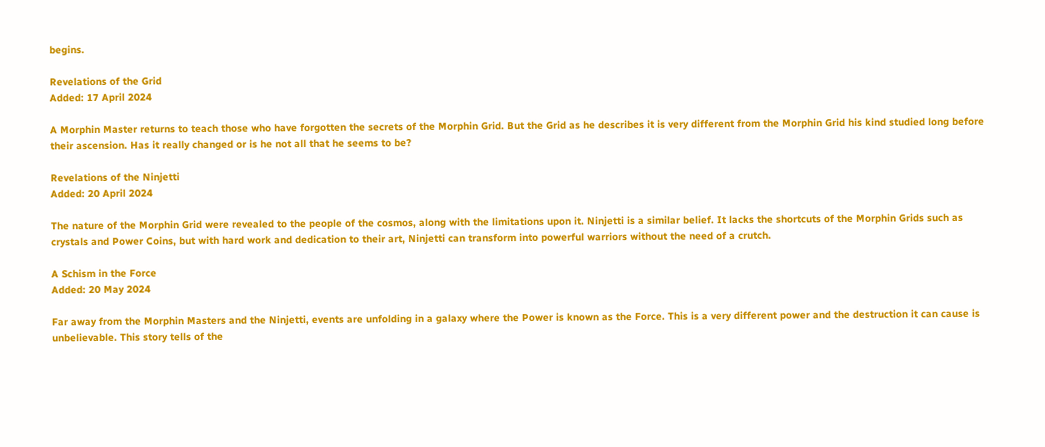begins.

Revelations of the Grid
Added: 17 April 2024

A Morphin Master returns to teach those who have forgotten the secrets of the Morphin Grid. But the Grid as he describes it is very different from the Morphin Grid his kind studied long before their ascension. Has it really changed or is he not all that he seems to be?

Revelations of the Ninjetti
Added: 20 April 2024

The nature of the Morphin Grid were revealed to the people of the cosmos, along with the limitations upon it. Ninjetti is a similar belief. It lacks the shortcuts of the Morphin Grids such as crystals and Power Coins, but with hard work and dedication to their art, Ninjetti can transform into powerful warriors without the need of a crutch.

A Schism in the Force
Added: 20 May 2024

Far away from the Morphin Masters and the Ninjetti, events are unfolding in a galaxy where the Power is known as the Force. This is a very different power and the destruction it can cause is unbelievable. This story tells of the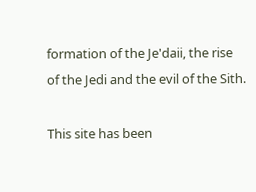formation of the Je'daii, the rise of the Jedi and the evil of the Sith.

This site has been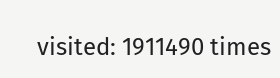visited: 1911490 times